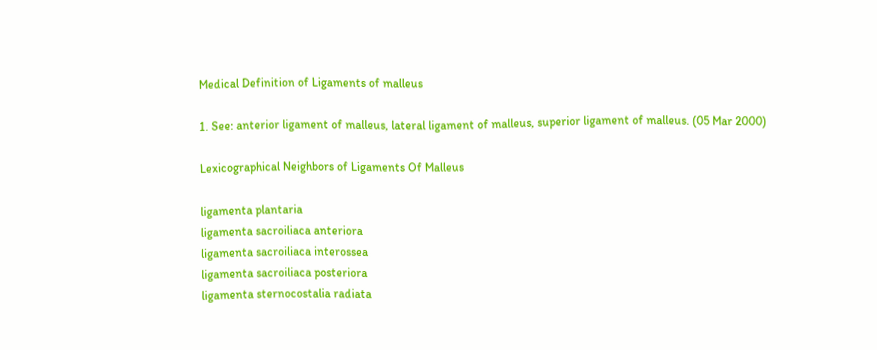Medical Definition of Ligaments of malleus

1. See: anterior ligament of malleus, lateral ligament of malleus, superior ligament of malleus. (05 Mar 2000)

Lexicographical Neighbors of Ligaments Of Malleus

ligamenta plantaria
ligamenta sacroiliaca anteriora
ligamenta sacroiliaca interossea
ligamenta sacroiliaca posteriora
ligamenta sternocostalia radiata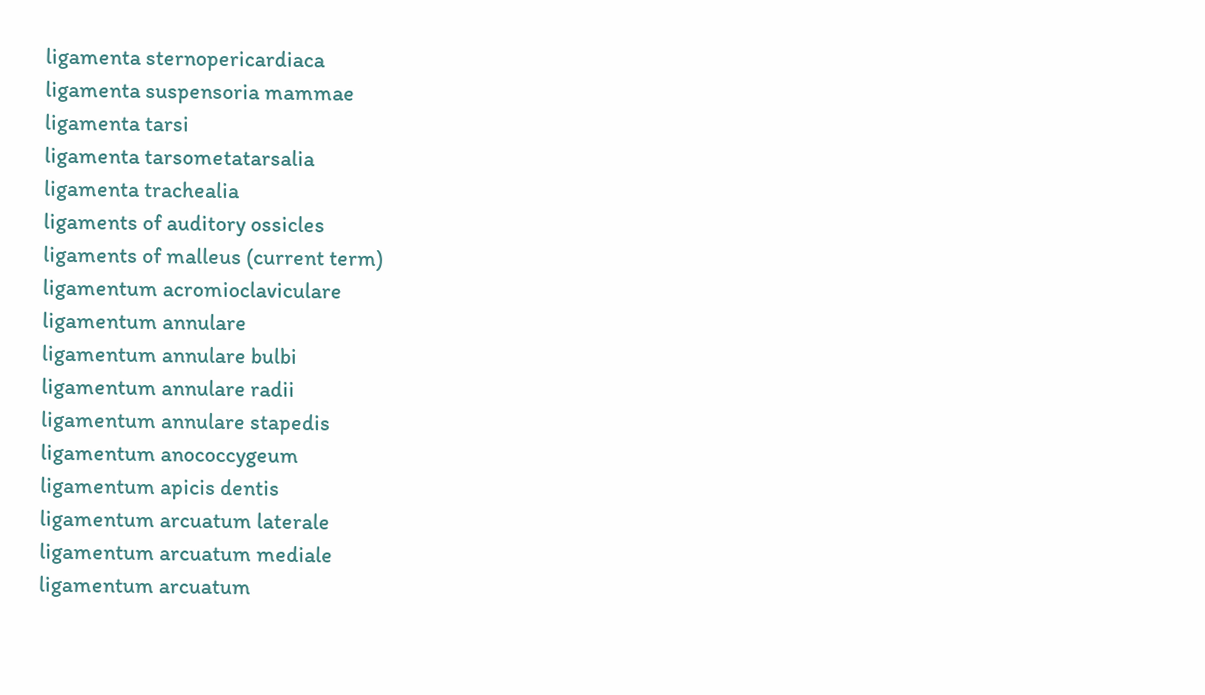ligamenta sternopericardiaca
ligamenta suspensoria mammae
ligamenta tarsi
ligamenta tarsometatarsalia
ligamenta trachealia
ligaments of auditory ossicles
ligaments of malleus (current term)
ligamentum acromioclaviculare
ligamentum annulare
ligamentum annulare bulbi
ligamentum annulare radii
ligamentum annulare stapedis
ligamentum anococcygeum
ligamentum apicis dentis
ligamentum arcuatum laterale
ligamentum arcuatum mediale
ligamentum arcuatum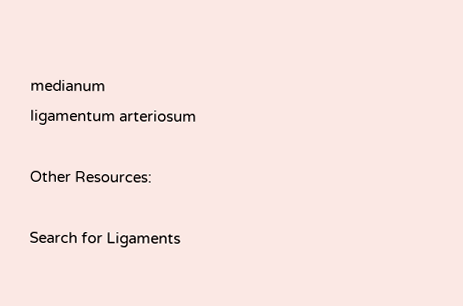medianum
ligamentum arteriosum

Other Resources:

Search for Ligaments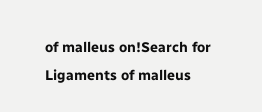of malleus on!Search for Ligaments of malleus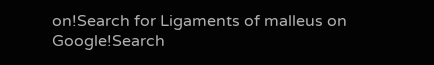on!Search for Ligaments of malleus on Google!Search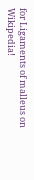for Ligaments of malleus on Wikipedia!